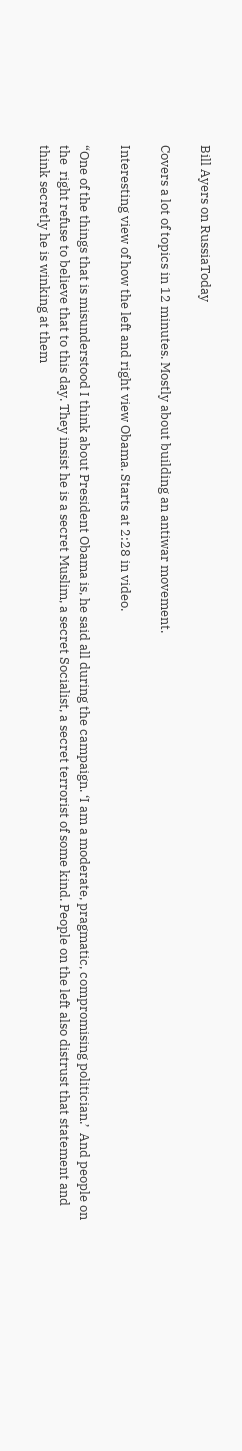Bill Ayers on RussiaToday

Covers a lot of topics in 12 minutes. Mostly about building an antiwar movement.

Interesting view of how the left and right view Obama. Starts at 2:28 in video.

“One of the things that is misunderstood I think about President Obama is, he said all during the campaign. ‘I am a moderate, pragmatic, compromising politician.’  And people on the  right refuse to believe that to this day. They insist he is a secret Muslim, a secret Socialist, a secret terrorist of some kind. People on the left also distrust that statement and think secretly he is winking at them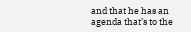and that he has an agenda that’s to the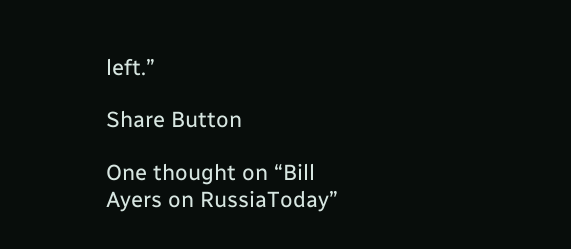left.”

Share Button

One thought on “Bill Ayers on RussiaToday”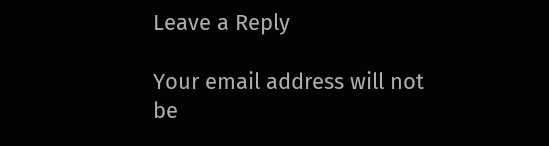Leave a Reply

Your email address will not be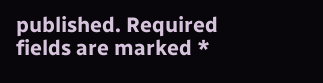published. Required fields are marked *